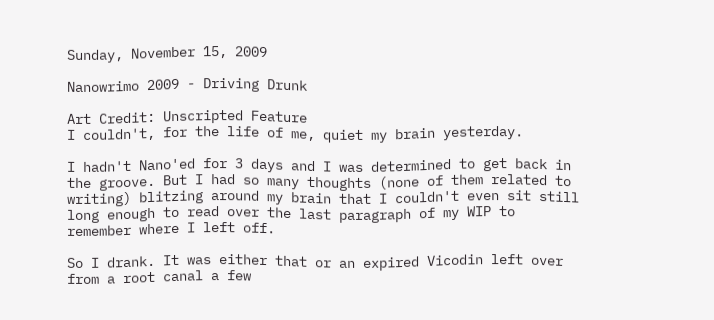Sunday, November 15, 2009

Nanowrimo 2009 - Driving Drunk

Art Credit: Unscripted Feature
I couldn't, for the life of me, quiet my brain yesterday.

I hadn't Nano'ed for 3 days and I was determined to get back in the groove. But I had so many thoughts (none of them related to writing) blitzing around my brain that I couldn't even sit still long enough to read over the last paragraph of my WIP to remember where I left off.

So I drank. It was either that or an expired Vicodin left over from a root canal a few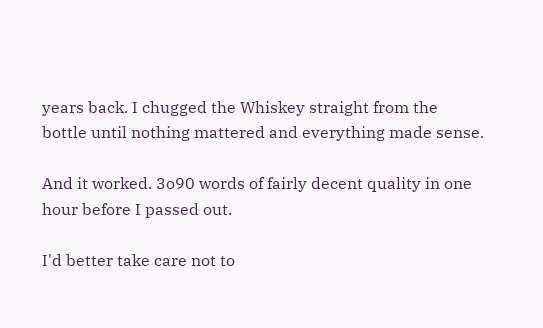years back. I chugged the Whiskey straight from the bottle until nothing mattered and everything made sense.

And it worked. 3o90 words of fairly decent quality in one hour before I passed out.

I'd better take care not to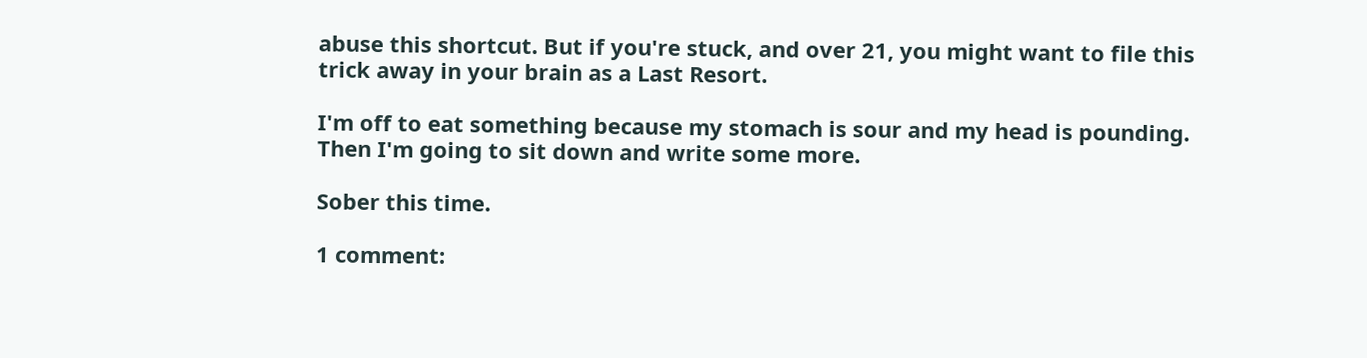abuse this shortcut. But if you're stuck, and over 21, you might want to file this trick away in your brain as a Last Resort.

I'm off to eat something because my stomach is sour and my head is pounding. Then I'm going to sit down and write some more.

Sober this time.

1 comment: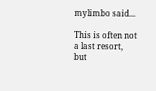mylimbo said...

This is often not a last resort, but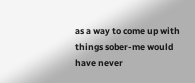as a way to come up with things sober-me would have never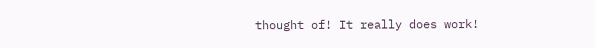thought of! It really does work!